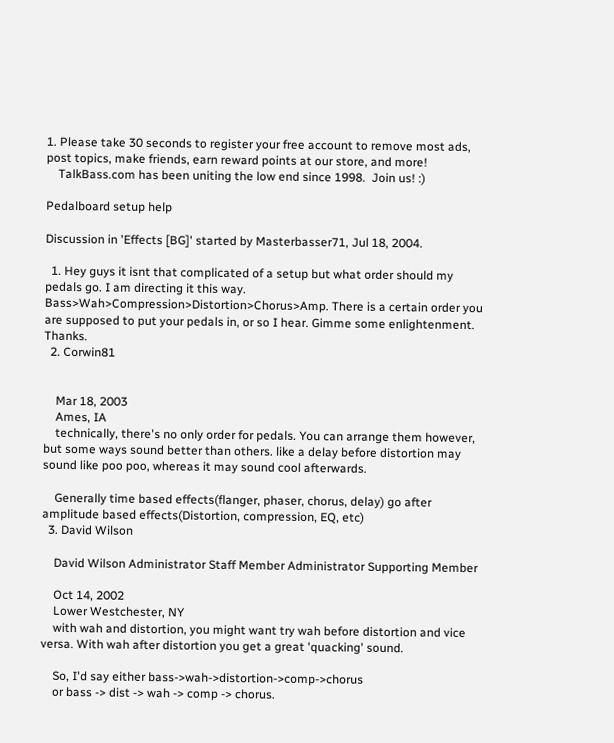1. Please take 30 seconds to register your free account to remove most ads, post topics, make friends, earn reward points at our store, and more!
    TalkBass.com has been uniting the low end since 1998.  Join us! :)

Pedalboard setup help

Discussion in 'Effects [BG]' started by Masterbasser71, Jul 18, 2004.

  1. Hey guys it isnt that complicated of a setup but what order should my pedals go. I am directing it this way. Bass>Wah>Compression>Distortion>Chorus>Amp. There is a certain order you are supposed to put your pedals in, or so I hear. Gimme some enlightenment. Thanks.
  2. Corwin81


    Mar 18, 2003
    Ames, IA
    technically, there's no only order for pedals. You can arrange them however, but some ways sound better than others. like a delay before distortion may sound like poo poo, whereas it may sound cool afterwards.

    Generally time based effects(flanger, phaser, chorus, delay) go after amplitude based effects(Distortion, compression, EQ, etc)
  3. David Wilson

    David Wilson Administrator Staff Member Administrator Supporting Member

    Oct 14, 2002
    Lower Westchester, NY
    with wah and distortion, you might want try wah before distortion and vice versa. With wah after distortion you get a great 'quacking' sound.

    So, I'd say either bass->wah->distortion->comp->chorus
    or bass -> dist -> wah -> comp -> chorus.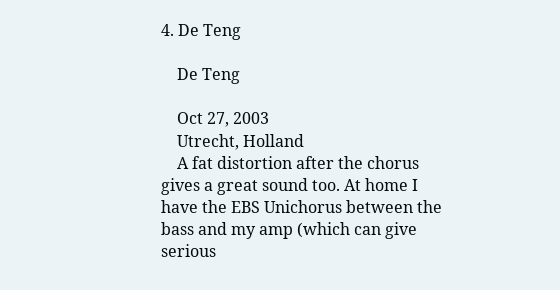4. De Teng

    De Teng

    Oct 27, 2003
    Utrecht, Holland
    A fat distortion after the chorus gives a great sound too. At home I have the EBS Unichorus between the bass and my amp (which can give serious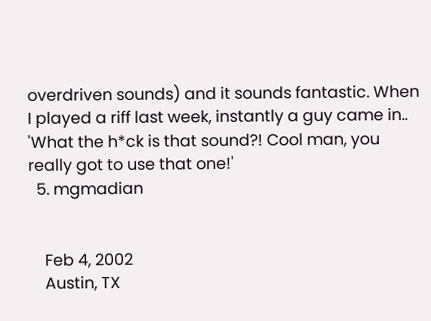overdriven sounds) and it sounds fantastic. When I played a riff last week, instantly a guy came in.. 'What the h*ck is that sound?! Cool man, you really got to use that one!'
  5. mgmadian


    Feb 4, 2002
    Austin, TX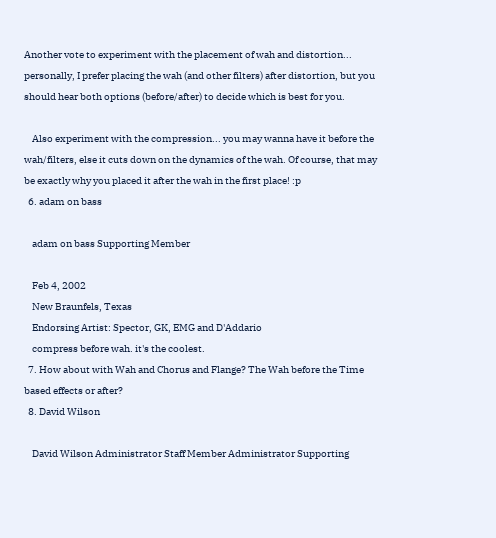Another vote to experiment with the placement of wah and distortion... personally, I prefer placing the wah (and other filters) after distortion, but you should hear both options (before/after) to decide which is best for you.

    Also experiment with the compression... you may wanna have it before the wah/filters, else it cuts down on the dynamics of the wah. Of course, that may be exactly why you placed it after the wah in the first place! :p
  6. adam on bass

    adam on bass Supporting Member

    Feb 4, 2002
    New Braunfels, Texas
    Endorsing Artist: Spector, GK, EMG and D'Addario
    compress before wah. it's the coolest.
  7. How about with Wah and Chorus and Flange? The Wah before the Time based effects or after?
  8. David Wilson

    David Wilson Administrator Staff Member Administrator Supporting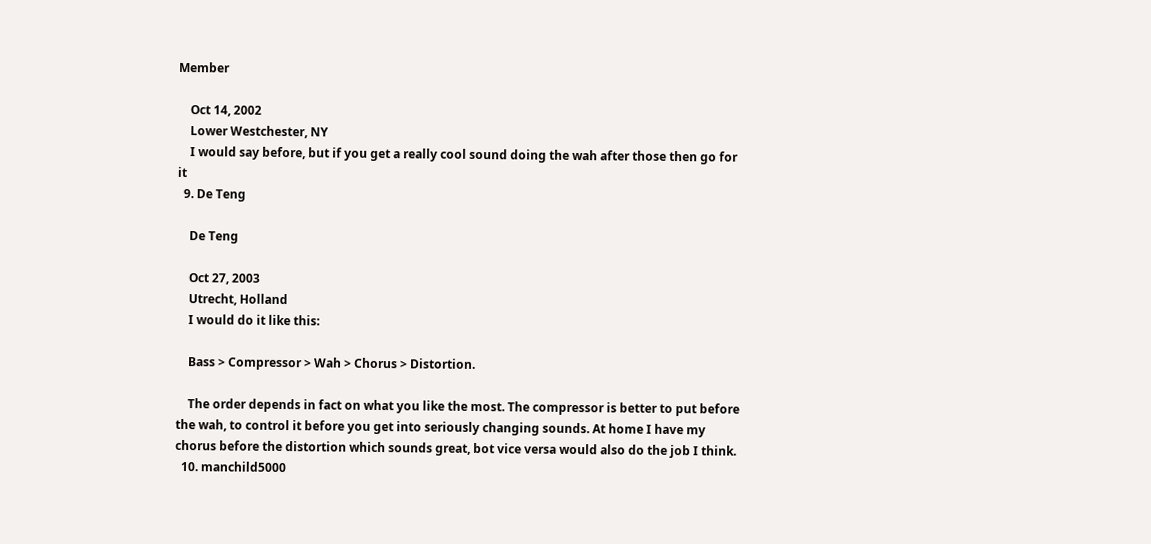Member

    Oct 14, 2002
    Lower Westchester, NY
    I would say before, but if you get a really cool sound doing the wah after those then go for it
  9. De Teng

    De Teng

    Oct 27, 2003
    Utrecht, Holland
    I would do it like this:

    Bass > Compressor > Wah > Chorus > Distortion.

    The order depends in fact on what you like the most. The compressor is better to put before the wah, to control it before you get into seriously changing sounds. At home I have my chorus before the distortion which sounds great, bot vice versa would also do the job I think.
  10. manchild5000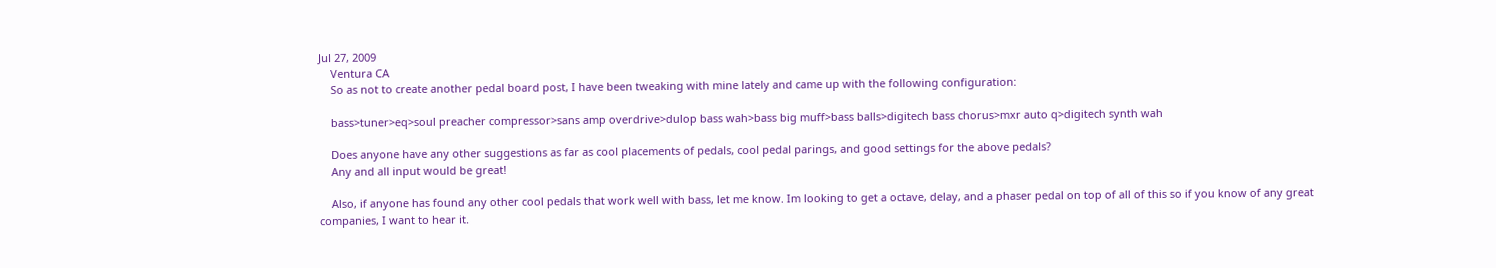Jul 27, 2009
    Ventura CA
    So as not to create another pedal board post, I have been tweaking with mine lately and came up with the following configuration:

    bass>tuner>eq>soul preacher compressor>sans amp overdrive>dulop bass wah>bass big muff>bass balls>digitech bass chorus>mxr auto q>digitech synth wah

    Does anyone have any other suggestions as far as cool placements of pedals, cool pedal parings, and good settings for the above pedals?
    Any and all input would be great!

    Also, if anyone has found any other cool pedals that work well with bass, let me know. Im looking to get a octave, delay, and a phaser pedal on top of all of this so if you know of any great companies, I want to hear it.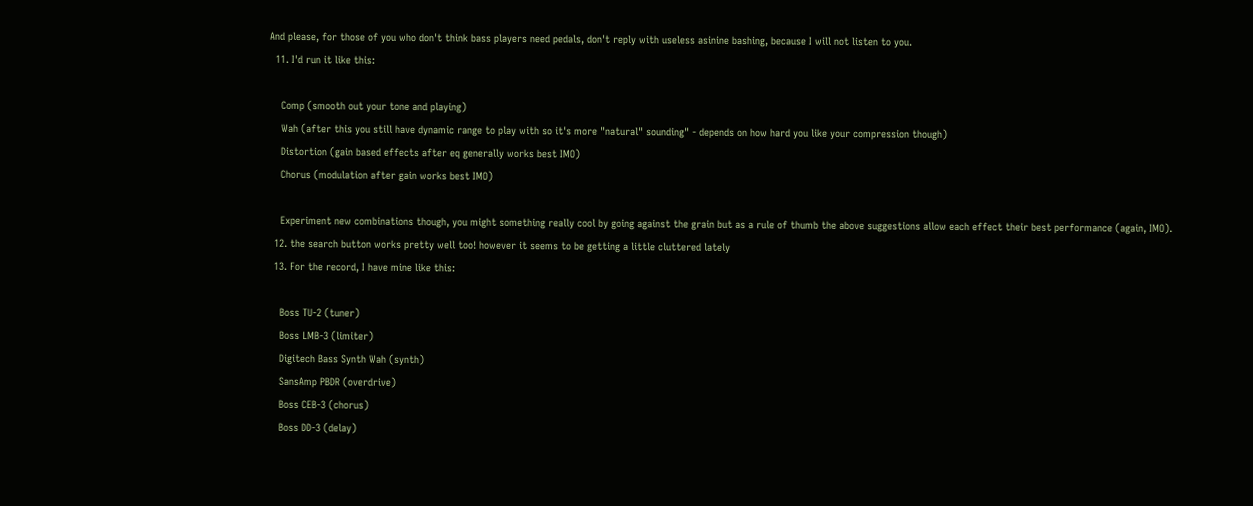And please, for those of you who don't think bass players need pedals, don't reply with useless asinine bashing, because I will not listen to you.
  11. I'd run it like this:

    Comp (smooth out your tone and playing)
    Wah (after this you still have dynamic range to play with so it's more "natural" sounding" - depends on how hard you like your compression though)
    Distortion (gain based effects after eq generally works best IMO)
    Chorus (modulation after gain works best IMO)

    Experiment new combinations though, you might something really cool by going against the grain but as a rule of thumb the above suggestions allow each effect their best performance (again, IMO).
  12. the search button works pretty well too! however it seems to be getting a little cluttered lately
  13. For the record, I have mine like this:

    Boss TU-2 (tuner)
    Boss LMB-3 (limiter)
    Digitech Bass Synth Wah (synth)
    SansAmp PBDR (overdrive)
    Boss CEB-3 (chorus)
    Boss DD-3 (delay)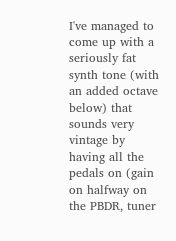I've managed to come up with a seriously fat synth tone (with an added octave below) that sounds very vintage by having all the pedals on (gain on halfway on the PBDR, tuner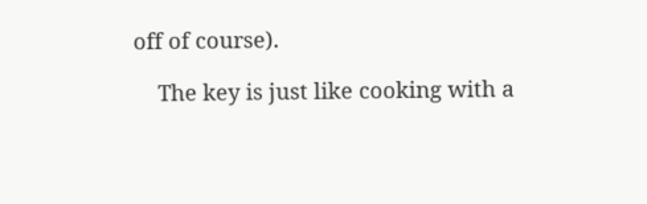off of course).

    The key is just like cooking with a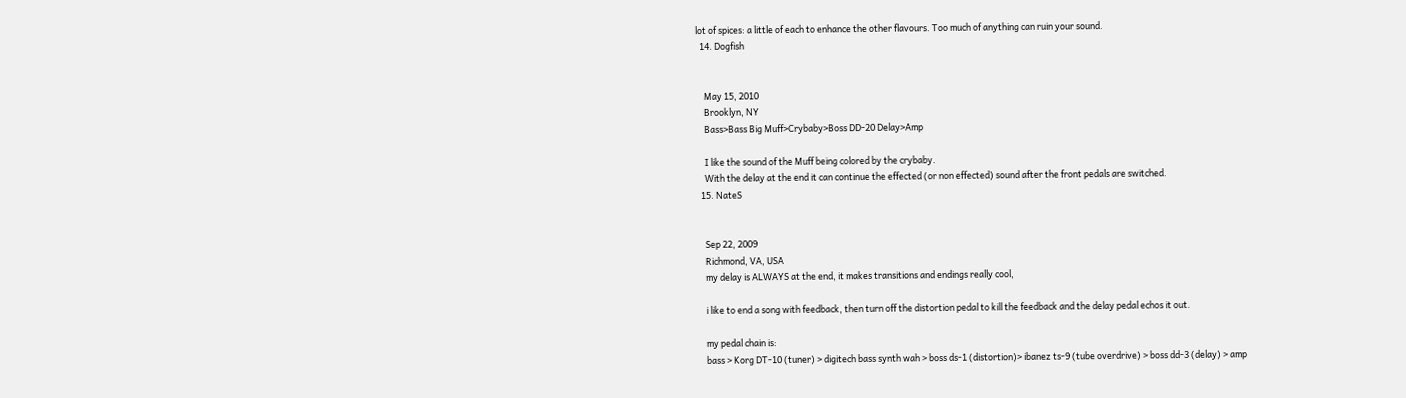lot of spices: a little of each to enhance the other flavours. Too much of anything can ruin your sound.
  14. Dogfish


    May 15, 2010
    Brooklyn, NY
    Bass>Bass Big Muff>Crybaby>Boss DD-20 Delay>Amp

    I like the sound of the Muff being colored by the crybaby.
    With the delay at the end it can continue the effected (or non effected) sound after the front pedals are switched.
  15. NateS


    Sep 22, 2009
    Richmond, VA, USA
    my delay is ALWAYS at the end, it makes transitions and endings really cool,

    i like to end a song with feedback, then turn off the distortion pedal to kill the feedback and the delay pedal echos it out.

    my pedal chain is:
    bass > Korg DT-10 (tuner) > digitech bass synth wah > boss ds-1 (distortion)> ibanez ts-9 (tube overdrive) > boss dd-3 (delay) > amp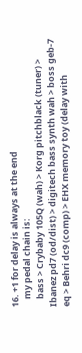16. +1 for delay is always at the end
    my pedal chain is:
    bass > Crybaby 105Q (wah) > Korg pitchblack (tuner) > Ibanez pd7 (od/dist) > digitech bass synth wah > boss geb-7 eq > Behri dc9 (comp) > EHX memory toy (delay with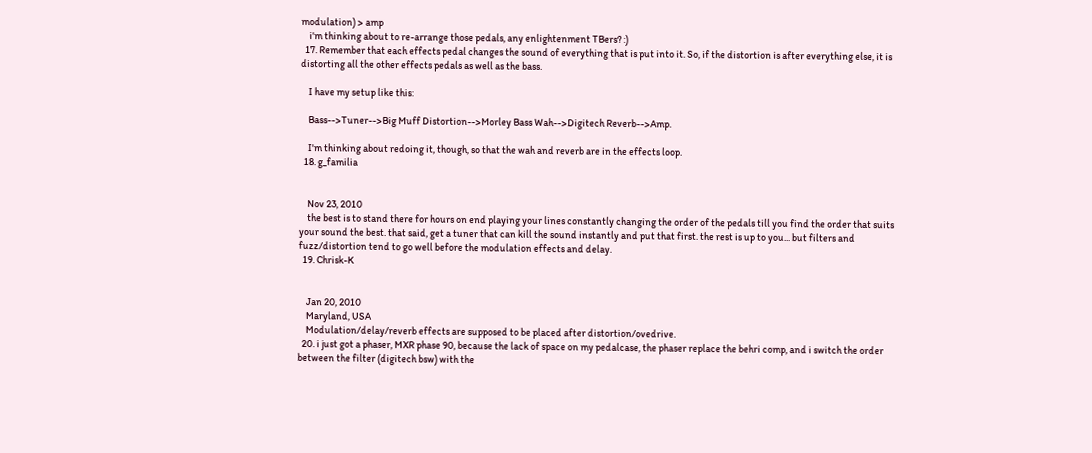modulation) > amp
    i'm thinking about to re-arrange those pedals, any enlightenment TBers? :)
  17. Remember that each effects pedal changes the sound of everything that is put into it. So, if the distortion is after everything else, it is distorting all the other effects pedals as well as the bass.

    I have my setup like this:

    Bass-->Tuner-->Big Muff Distortion-->Morley Bass Wah-->Digitech Reverb-->Amp.

    I'm thinking about redoing it, though, so that the wah and reverb are in the effects loop.
  18. g_familia


    Nov 23, 2010
    the best is to stand there for hours on end playing your lines constantly changing the order of the pedals till you find the order that suits your sound the best. that said, get a tuner that can kill the sound instantly and put that first. the rest is up to you... but filters and fuzz/distortion tend to go well before the modulation effects and delay.
  19. Chrisk-K


    Jan 20, 2010
    Maryland, USA
    Modulation/delay/reverb effects are supposed to be placed after distortion/ovedrive.
  20. i just got a phaser, MXR phase 90, because the lack of space on my pedalcase, the phaser replace the behri comp, and i switch the order between the filter (digitech bsw) with the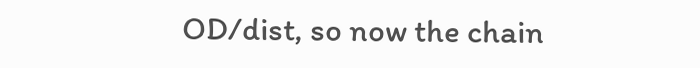OD/dist, so now the chain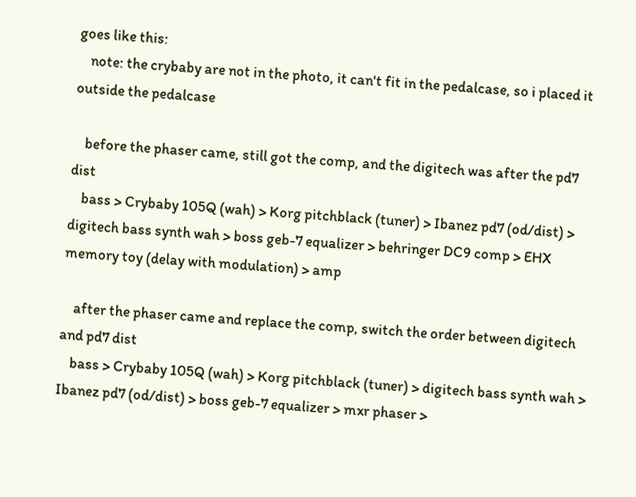goes like this:
    note: the crybaby are not in the photo, it can't fit in the pedalcase, so i placed it outside the pedalcase

    before the phaser came, still got the comp, and the digitech was after the pd7 dist
    bass > Crybaby 105Q (wah) > Korg pitchblack (tuner) > Ibanez pd7 (od/dist) > digitech bass synth wah > boss geb-7 equalizer > behringer DC9 comp > EHX memory toy (delay with modulation) > amp

    after the phaser came and replace the comp, switch the order between digitech and pd7 dist
    bass > Crybaby 105Q (wah) > Korg pitchblack (tuner) > digitech bass synth wah > Ibanez pd7 (od/dist) > boss geb-7 equalizer > mxr phaser >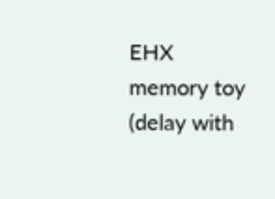EHX memory toy (delay with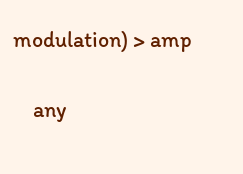modulation) > amp

    any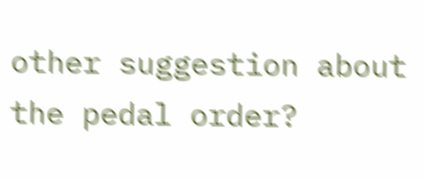other suggestion about the pedal order?